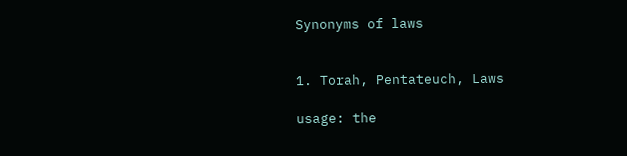Synonyms of laws


1. Torah, Pentateuch, Laws

usage: the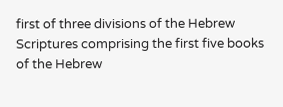first of three divisions of the Hebrew Scriptures comprising the first five books of the Hebrew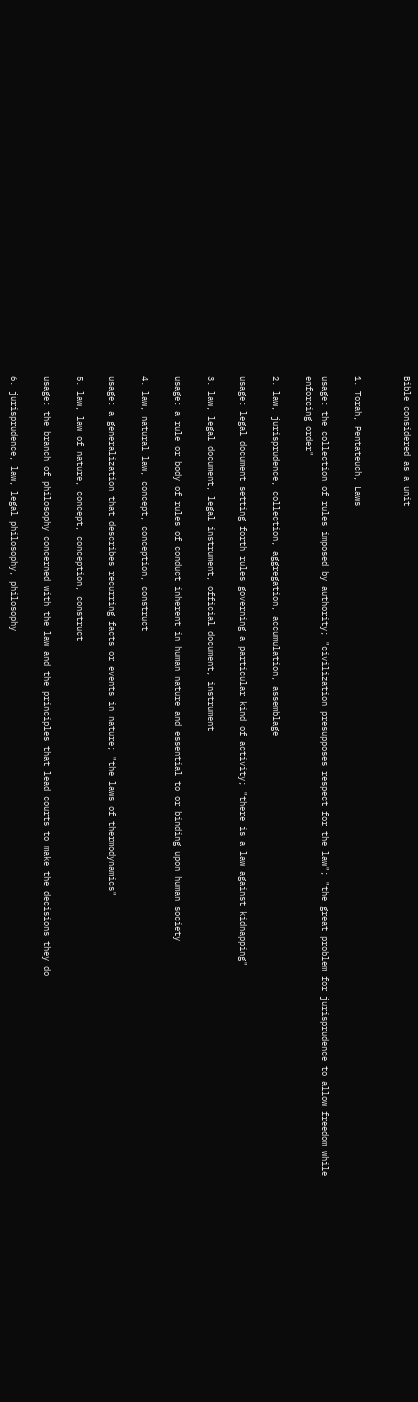Bible considered as a unit


1. Torah, Pentateuch, Laws

usage: the collection of rules imposed by authority; "civilization presupposes respect for the law"; "the great problem for jurisprudence to allow freedom while enforcing order"

2. law, jurisprudence, collection, aggregation, accumulation, assemblage

usage: legal document setting forth rules governing a particular kind of activity; "there is a law against kidnapping"

3. law, legal document, legal instrument, official document, instrument

usage: a rule or body of rules of conduct inherent in human nature and essential to or binding upon human society

4. law, natural law, concept, conception, construct

usage: a generalization that describes recurring facts or events in nature; "the laws of thermodynamics"

5. law, law of nature, concept, conception, construct

usage: the branch of philosophy concerned with the law and the principles that lead courts to make the decisions they do

6. jurisprudence, law, legal philosophy, philosophy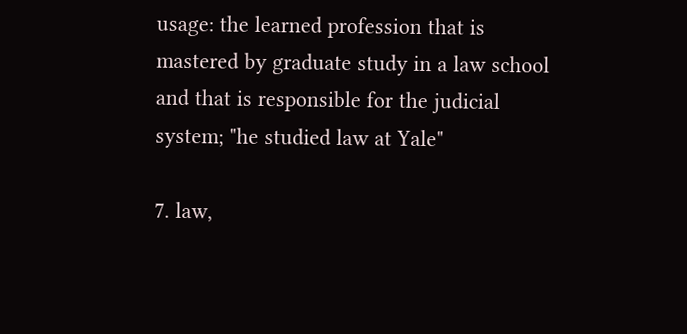usage: the learned profession that is mastered by graduate study in a law school and that is responsible for the judicial system; "he studied law at Yale"

7. law,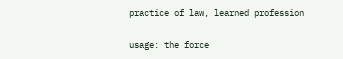practice of law, learned profession

usage: the force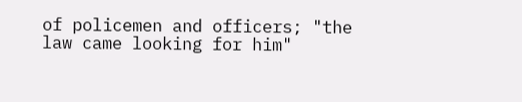of policemen and officers; "the law came looking for him"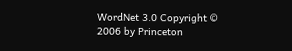WordNet 3.0 Copyright © 2006 by Princeton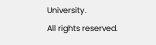University.
All rights reserved.